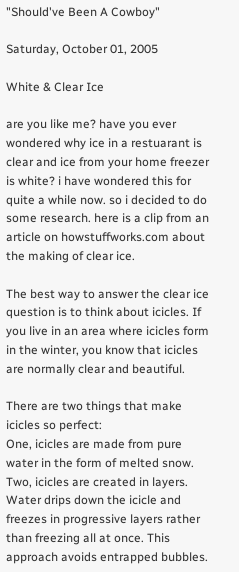"Should've Been A Cowboy"

Saturday, October 01, 2005

White & Clear Ice

are you like me? have you ever wondered why ice in a restuarant is clear and ice from your home freezer is white? i have wondered this for quite a while now. so i decided to do some research. here is a clip from an article on howstuffworks.com about the making of clear ice.

The best way to answer the clear ice question is to think about icicles. If you live in an area where icicles form in the winter, you know that icicles are normally clear and beautiful.

There are two things that make icicles so perfect:
One, icicles are made from pure water in the form of melted snow.
Two, icicles are created in layers. Water drips down the icicle and freezes in progressive layers rather than freezing all at once. This approach avoids entrapped bubbles.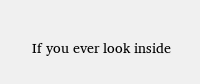If you ever look inside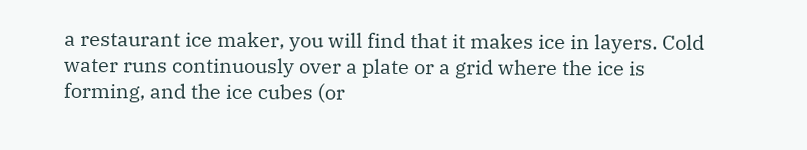a restaurant ice maker, you will find that it makes ice in layers. Cold water runs continuously over a plate or a grid where the ice is forming, and the ice cubes (or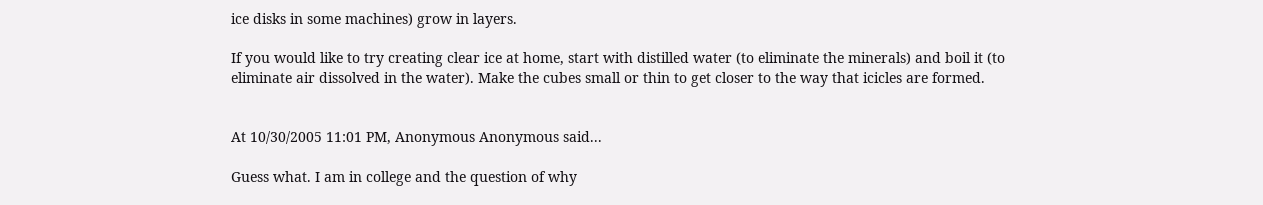ice disks in some machines) grow in layers.

If you would like to try creating clear ice at home, start with distilled water (to eliminate the minerals) and boil it (to eliminate air dissolved in the water). Make the cubes small or thin to get closer to the way that icicles are formed.


At 10/30/2005 11:01 PM, Anonymous Anonymous said...

Guess what. I am in college and the question of why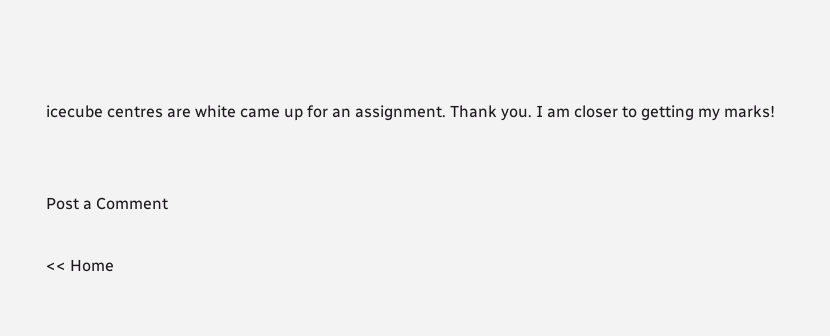icecube centres are white came up for an assignment. Thank you. I am closer to getting my marks!


Post a Comment

<< Home